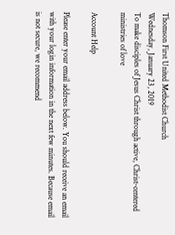Thomson First United Methodist Church
Wednesday, January 23, 2019
To make disciples of Jesus Christ through active, Christ-centered ministries of love

Account Help

Please enter your email address below. You should receive an email with your login information in the next few minutes. Because email is not secure, we recommend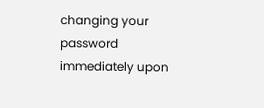changing your password immediately upon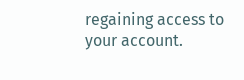regaining access to your account.